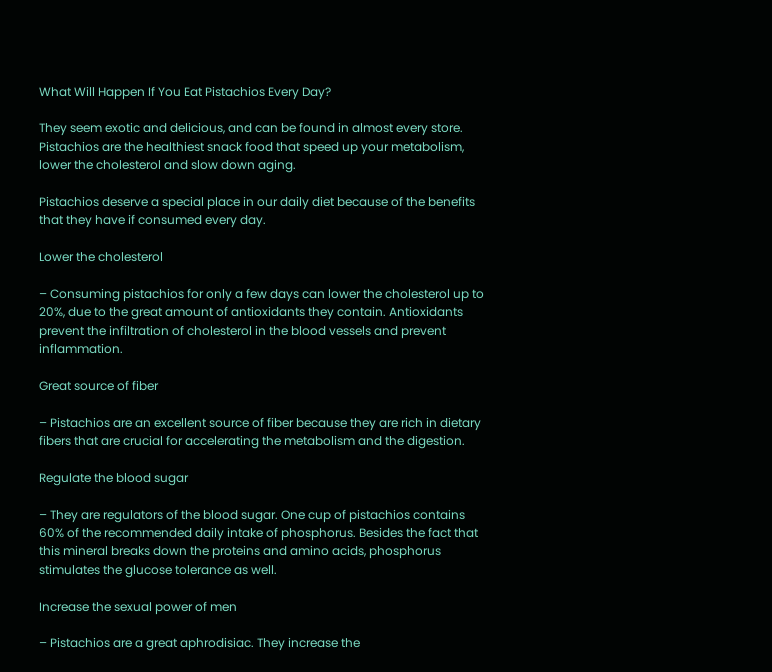What Will Happen If You Eat Pistachios Every Day?

They seem exotic and delicious, and can be found in almost every store. Pistachios are the healthiest snack food that speed up your metabolism, lower the cholesterol and slow down aging.

Pistachios deserve a special place in our daily diet because of the benefits that they have if consumed every day.

Lower the cholesterol

– Consuming pistachios for only a few days can lower the cholesterol up to 20%, due to the great amount of antioxidants they contain. Antioxidants prevent the infiltration of cholesterol in the blood vessels and prevent inflammation.

Great source of fiber

– Pistachios are an excellent source of fiber because they are rich in dietary fibers that are crucial for accelerating the metabolism and the digestion.

Regulate the blood sugar

– They are regulators of the blood sugar. One cup of pistachios contains 60% of the recommended daily intake of phosphorus. Besides the fact that this mineral breaks down the proteins and amino acids, phosphorus stimulates the glucose tolerance as well.

Increase the sexual power of men

– Pistachios are a great aphrodisiac. They increase the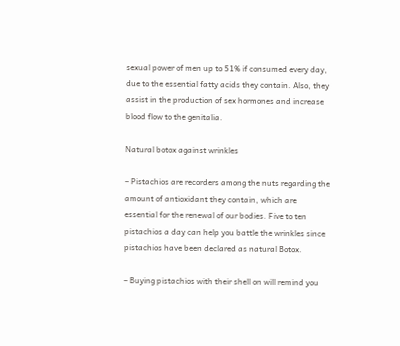sexual power of men up to 51% if consumed every day, due to the essential fatty acids they contain. Also, they assist in the production of sex hormones and increase blood flow to the genitalia.

Natural botox against wrinkles

– Pistachios are recorders among the nuts regarding the amount of antioxidant they contain, which are essential for the renewal of our bodies. Five to ten pistachios a day can help you battle the wrinkles since pistachios have been declared as natural Botox.

– Buying pistachios with their shell on will remind you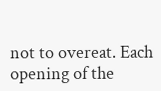not to overeat. Each opening of the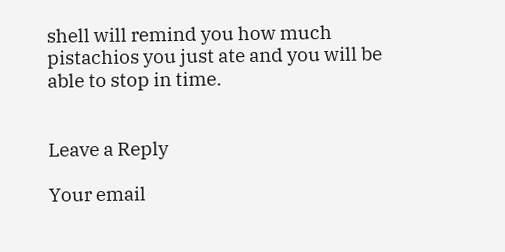shell will remind you how much pistachios you just ate and you will be able to stop in time.


Leave a Reply

Your email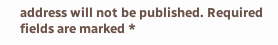address will not be published. Required fields are marked *